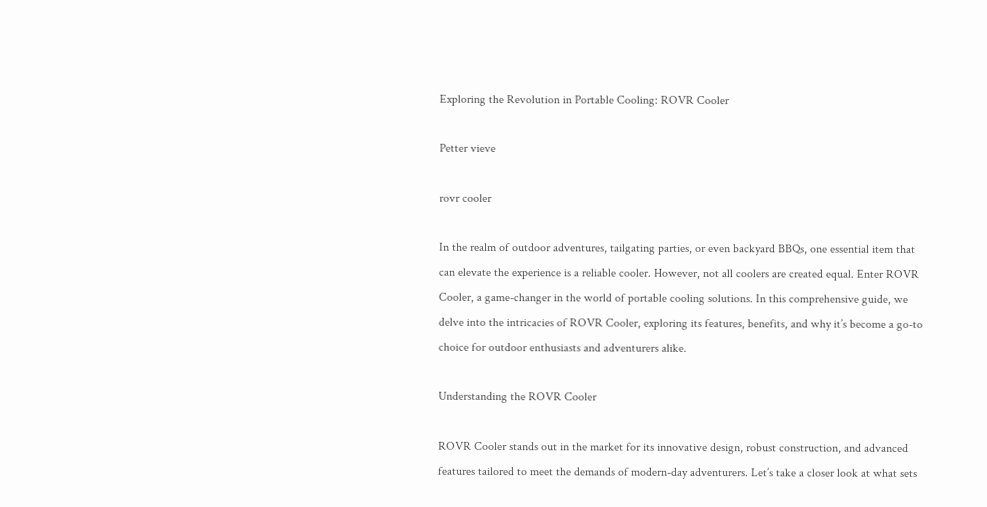Exploring the Revolution in Portable Cooling: ROVR Cooler

Petter vieve

rovr cooler

In the realm of outdoor adventures, tailgating parties, or even backyard BBQs, one essential item that can elevate the experience is a reliable cooler. However, not all coolers are created equal. Enter ROVR Cooler, a game-changer in the world of portable cooling solutions. In this comprehensive guide, we delve into the intricacies of ROVR Cooler, exploring its features, benefits, and why it’s become a go-to choice for outdoor enthusiasts and adventurers alike.

Understanding the ROVR Cooler

ROVR Cooler stands out in the market for its innovative design, robust construction, and advanced features tailored to meet the demands of modern-day adventurers. Let’s take a closer look at what sets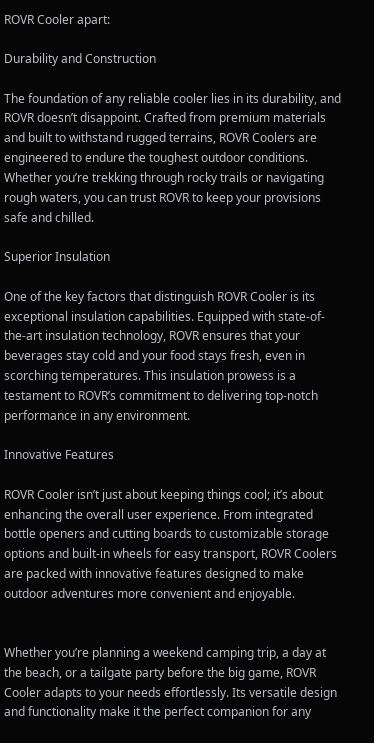ROVR Cooler apart:

Durability and Construction

The foundation of any reliable cooler lies in its durability, and ROVR doesn’t disappoint. Crafted from premium materials and built to withstand rugged terrains, ROVR Coolers are engineered to endure the toughest outdoor conditions. Whether you’re trekking through rocky trails or navigating rough waters, you can trust ROVR to keep your provisions safe and chilled.

Superior Insulation

One of the key factors that distinguish ROVR Cooler is its exceptional insulation capabilities. Equipped with state-of-the-art insulation technology, ROVR ensures that your beverages stay cold and your food stays fresh, even in scorching temperatures. This insulation prowess is a testament to ROVR’s commitment to delivering top-notch performance in any environment.

Innovative Features

ROVR Cooler isn’t just about keeping things cool; it’s about enhancing the overall user experience. From integrated bottle openers and cutting boards to customizable storage options and built-in wheels for easy transport, ROVR Coolers are packed with innovative features designed to make outdoor adventures more convenient and enjoyable.


Whether you’re planning a weekend camping trip, a day at the beach, or a tailgate party before the big game, ROVR Cooler adapts to your needs effortlessly. Its versatile design and functionality make it the perfect companion for any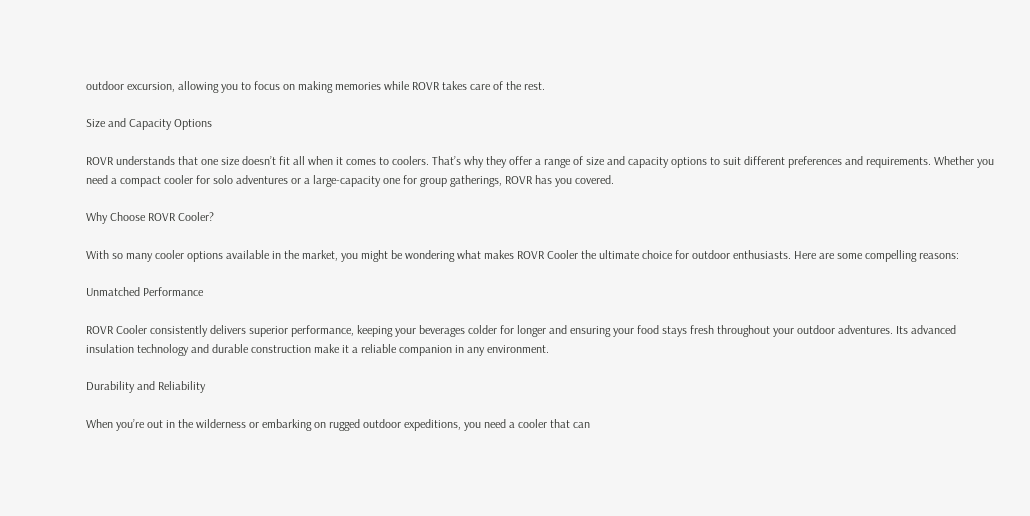outdoor excursion, allowing you to focus on making memories while ROVR takes care of the rest.

Size and Capacity Options

ROVR understands that one size doesn’t fit all when it comes to coolers. That’s why they offer a range of size and capacity options to suit different preferences and requirements. Whether you need a compact cooler for solo adventures or a large-capacity one for group gatherings, ROVR has you covered.

Why Choose ROVR Cooler?

With so many cooler options available in the market, you might be wondering what makes ROVR Cooler the ultimate choice for outdoor enthusiasts. Here are some compelling reasons:

Unmatched Performance

ROVR Cooler consistently delivers superior performance, keeping your beverages colder for longer and ensuring your food stays fresh throughout your outdoor adventures. Its advanced insulation technology and durable construction make it a reliable companion in any environment.

Durability and Reliability

When you’re out in the wilderness or embarking on rugged outdoor expeditions, you need a cooler that can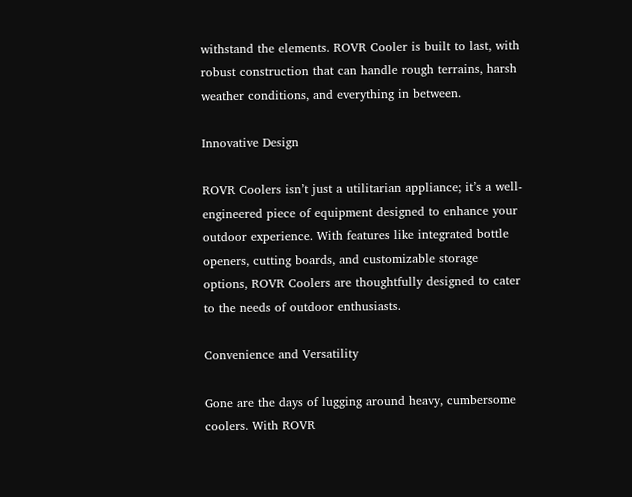withstand the elements. ROVR Cooler is built to last, with robust construction that can handle rough terrains, harsh weather conditions, and everything in between.

Innovative Design

ROVR Coolers isn’t just a utilitarian appliance; it’s a well-engineered piece of equipment designed to enhance your outdoor experience. With features like integrated bottle openers, cutting boards, and customizable storage options, ROVR Coolers are thoughtfully designed to cater to the needs of outdoor enthusiasts.

Convenience and Versatility

Gone are the days of lugging around heavy, cumbersome coolers. With ROVR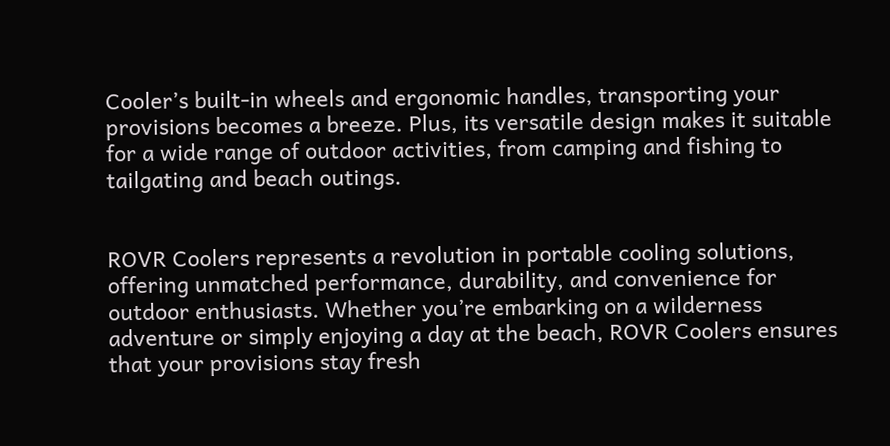Cooler’s built-in wheels and ergonomic handles, transporting your provisions becomes a breeze. Plus, its versatile design makes it suitable for a wide range of outdoor activities, from camping and fishing to tailgating and beach outings.


ROVR Coolers represents a revolution in portable cooling solutions, offering unmatched performance, durability, and convenience for outdoor enthusiasts. Whether you’re embarking on a wilderness adventure or simply enjoying a day at the beach, ROVR Coolers ensures that your provisions stay fresh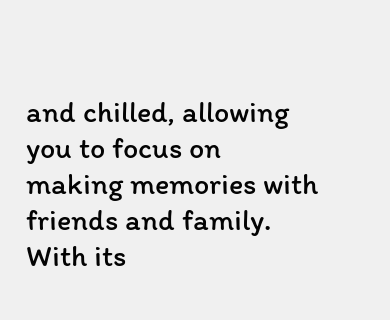and chilled, allowing you to focus on making memories with friends and family. With its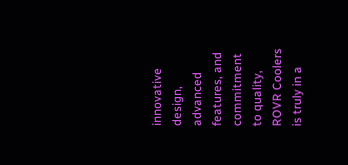innovative design, advanced features, and commitment to quality, ROVR Coolers is truly in a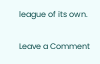league of its own.

Leave a Comment